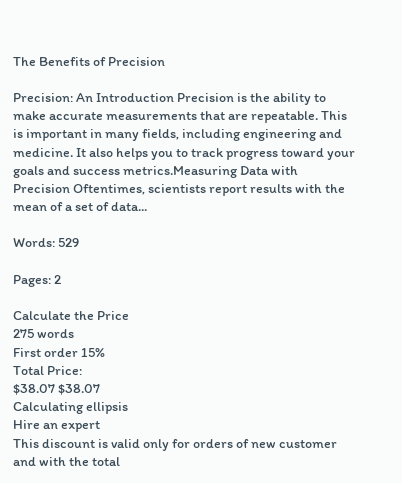The Benefits of Precision

Precision: An Introduction Precision is the ability to make accurate measurements that are repeatable. This is important in many fields, including engineering and medicine. It also helps you to track progress toward your goals and success metrics.Measuring Data with Precision Oftentimes, scientists report results with the mean of a set of data...

Words: 529

Pages: 2

Calculate the Price
275 words
First order 15%
Total Price:
$38.07 $38.07
Calculating ellipsis
Hire an expert
This discount is valid only for orders of new customer and with the total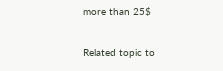more than 25$

Related topic to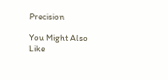Precision

You Might Also Like